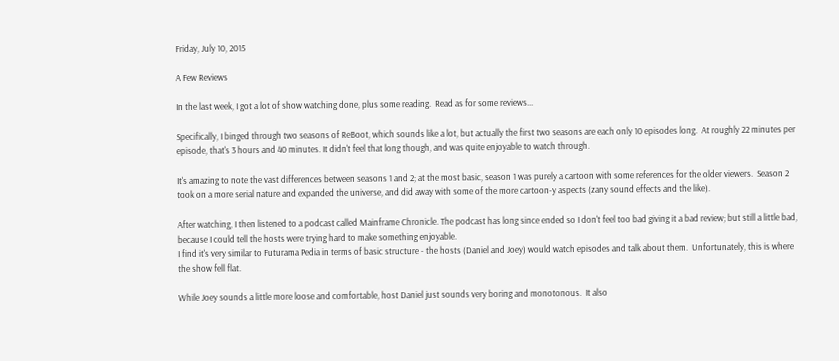Friday, July 10, 2015

A Few Reviews

In the last week, I got a lot of show watching done, plus some reading.  Read as for some reviews...

Specifically, I binged through two seasons of ReBoot, which sounds like a lot, but actually the first two seasons are each only 10 episodes long.  At roughly 22 minutes per episode, that's 3 hours and 40 minutes. It didn't feel that long though, and was quite enjoyable to watch through.

It's amazing to note the vast differences between seasons 1 and 2; at the most basic, season 1 was purely a cartoon with some references for the older viewers.  Season 2 took on a more serial nature and expanded the universe, and did away with some of the more cartoon-y aspects (zany sound effects and the like).

After watching, I then listened to a podcast called Mainframe Chronicle. The podcast has long since ended so I don't feel too bad giving it a bad review; but still a little bad, because I could tell the hosts were trying hard to make something enjoyable.
I find it's very similar to Futurama Pedia in terms of basic structure - the hosts (Daniel and Joey) would watch episodes and talk about them.  Unfortunately, this is where the show fell flat.

While Joey sounds a little more loose and comfortable, host Daniel just sounds very boring and monotonous.  It also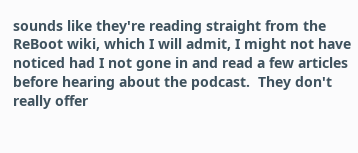sounds like they're reading straight from the ReBoot wiki, which I will admit, I might not have noticed had I not gone in and read a few articles before hearing about the podcast.  They don't really offer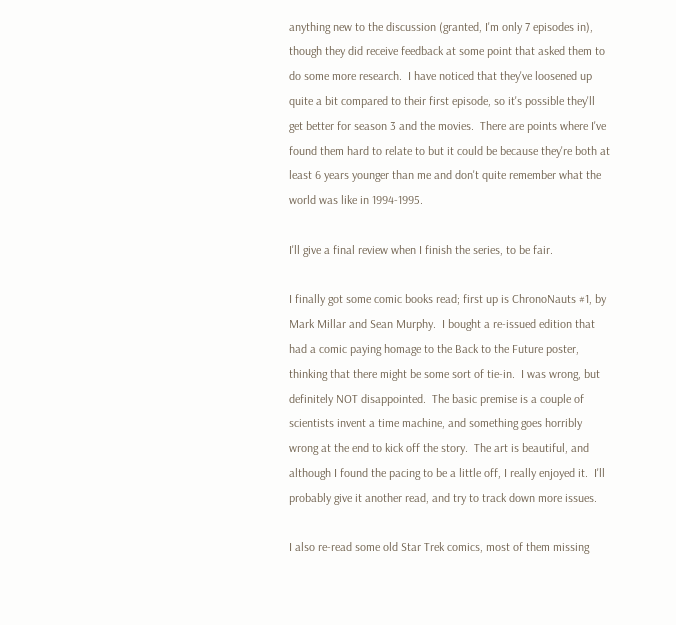anything new to the discussion (granted, I'm only 7 episodes in), though they did receive feedback at some point that asked them to do some more research.  I have noticed that they've loosened up quite a bit compared to their first episode, so it's possible they'll get better for season 3 and the movies.  There are points where I've found them hard to relate to but it could be because they're both at least 6 years younger than me and don't quite remember what the world was like in 1994-1995.

I'll give a final review when I finish the series, to be fair.

I finally got some comic books read; first up is ChronoNauts #1, by Mark Millar and Sean Murphy.  I bought a re-issued edition that had a comic paying homage to the Back to the Future poster, thinking that there might be some sort of tie-in.  I was wrong, but definitely NOT disappointed.  The basic premise is a couple of scientists invent a time machine, and something goes horribly wrong at the end to kick off the story.  The art is beautiful, and although I found the pacing to be a little off, I really enjoyed it.  I'll probably give it another read, and try to track down more issues.

I also re-read some old Star Trek comics, most of them missing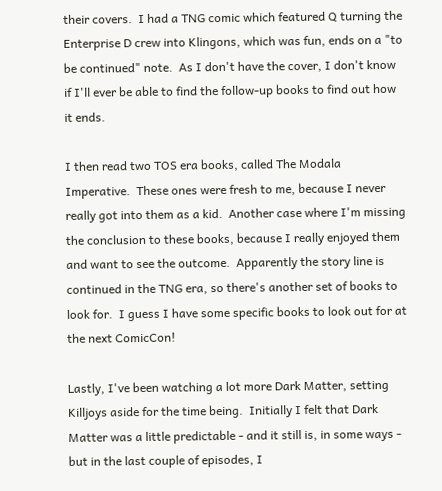their covers.  I had a TNG comic which featured Q turning the Enterprise D crew into Klingons, which was fun, ends on a "to be continued" note.  As I don't have the cover, I don't know if I'll ever be able to find the follow-up books to find out how it ends.

I then read two TOS era books, called The Modala Imperative.  These ones were fresh to me, because I never really got into them as a kid.  Another case where I'm missing the conclusion to these books, because I really enjoyed them and want to see the outcome.  Apparently the story line is continued in the TNG era, so there's another set of books to look for.  I guess I have some specific books to look out for at the next ComicCon!

Lastly, I've been watching a lot more Dark Matter, setting Killjoys aside for the time being.  Initially I felt that Dark Matter was a little predictable - and it still is, in some ways - but in the last couple of episodes, I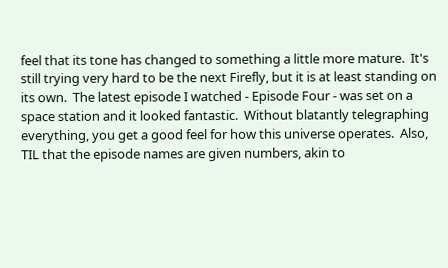feel that its tone has changed to something a little more mature.  It's still trying very hard to be the next Firefly, but it is at least standing on its own.  The latest episode I watched - Episode Four - was set on a space station and it looked fantastic.  Without blatantly telegraphing everything, you get a good feel for how this universe operates.  Also, TIL that the episode names are given numbers, akin to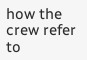how the crew refer to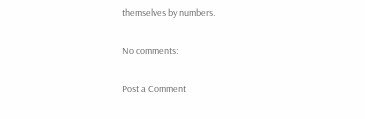themselves by numbers.

No comments:

Post a Comment